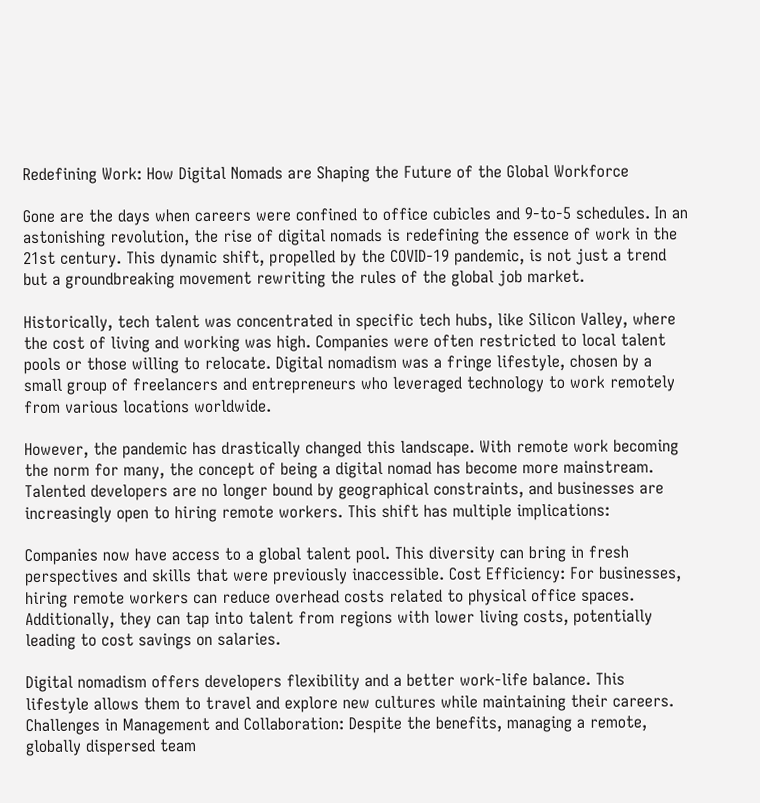Redefining Work: How Digital Nomads are Shaping the Future of the Global Workforce

Gone are the days when careers were confined to office cubicles and 9-to-5 schedules. In an astonishing revolution, the rise of digital nomads is redefining the essence of work in the 21st century. This dynamic shift, propelled by the COVID-19 pandemic, is not just a trend but a groundbreaking movement rewriting the rules of the global job market.

Historically, tech talent was concentrated in specific tech hubs, like Silicon Valley, where the cost of living and working was high. Companies were often restricted to local talent pools or those willing to relocate. Digital nomadism was a fringe lifestyle, chosen by a small group of freelancers and entrepreneurs who leveraged technology to work remotely from various locations worldwide.

However, the pandemic has drastically changed this landscape. With remote work becoming the norm for many, the concept of being a digital nomad has become more mainstream. Talented developers are no longer bound by geographical constraints, and businesses are increasingly open to hiring remote workers. This shift has multiple implications:

Companies now have access to a global talent pool. This diversity can bring in fresh perspectives and skills that were previously inaccessible. Cost Efficiency: For businesses, hiring remote workers can reduce overhead costs related to physical office spaces. Additionally, they can tap into talent from regions with lower living costs, potentially leading to cost savings on salaries.

Digital nomadism offers developers flexibility and a better work-life balance. This lifestyle allows them to travel and explore new cultures while maintaining their careers. Challenges in Management and Collaboration: Despite the benefits, managing a remote, globally dispersed team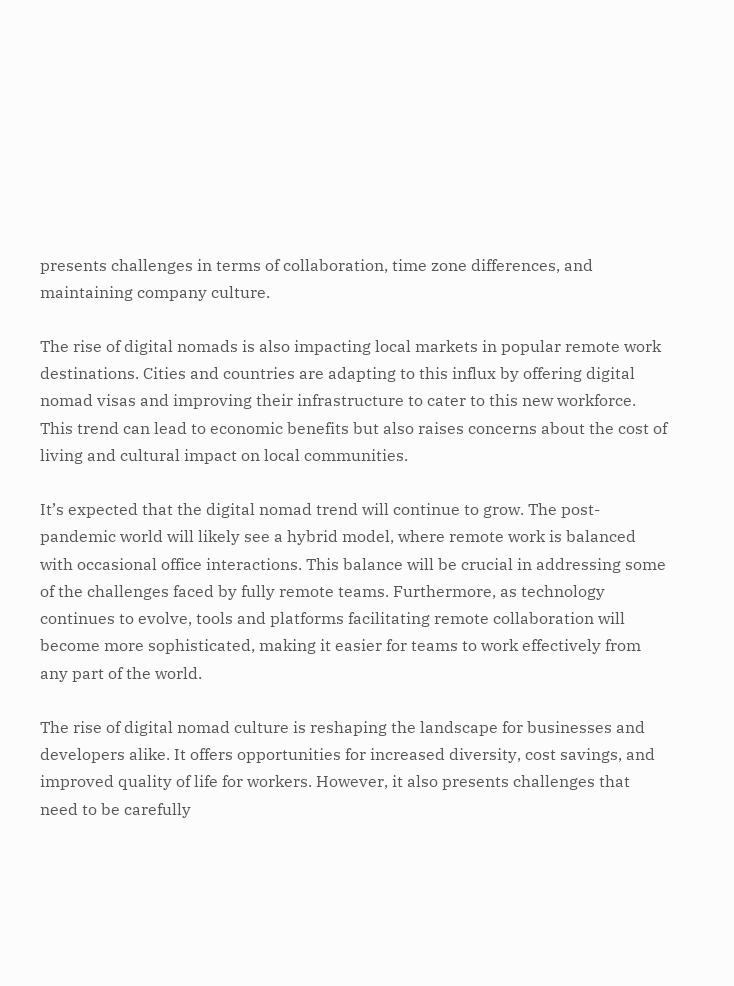presents challenges in terms of collaboration, time zone differences, and maintaining company culture.

The rise of digital nomads is also impacting local markets in popular remote work destinations. Cities and countries are adapting to this influx by offering digital nomad visas and improving their infrastructure to cater to this new workforce. This trend can lead to economic benefits but also raises concerns about the cost of living and cultural impact on local communities.

It’s expected that the digital nomad trend will continue to grow. The post-pandemic world will likely see a hybrid model, where remote work is balanced with occasional office interactions. This balance will be crucial in addressing some of the challenges faced by fully remote teams. Furthermore, as technology continues to evolve, tools and platforms facilitating remote collaboration will become more sophisticated, making it easier for teams to work effectively from any part of the world.

The rise of digital nomad culture is reshaping the landscape for businesses and developers alike. It offers opportunities for increased diversity, cost savings, and improved quality of life for workers. However, it also presents challenges that need to be carefully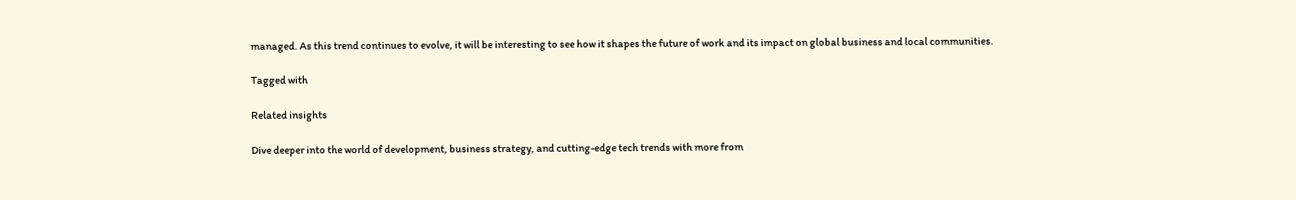managed. As this trend continues to evolve, it will be interesting to see how it shapes the future of work and its impact on global business and local communities.

Tagged with

Related insights

Dive deeper into the world of development, business strategy, and cutting-edge tech trends with more from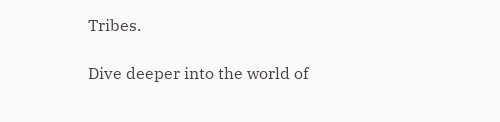Tribes.

Dive deeper into the world of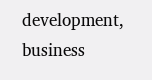development, business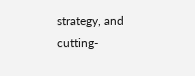strategy, and cutting-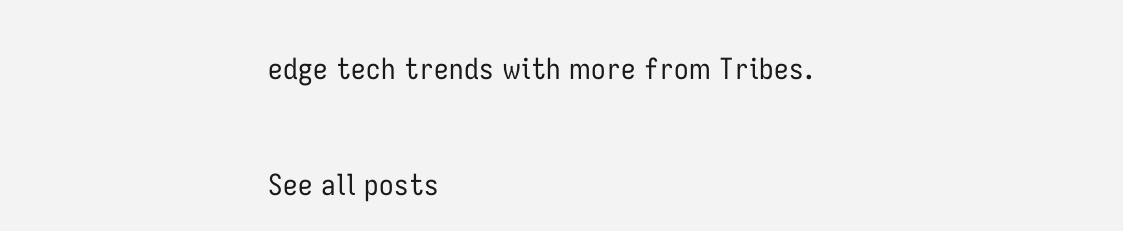edge tech trends with more from Tribes.

See all posts